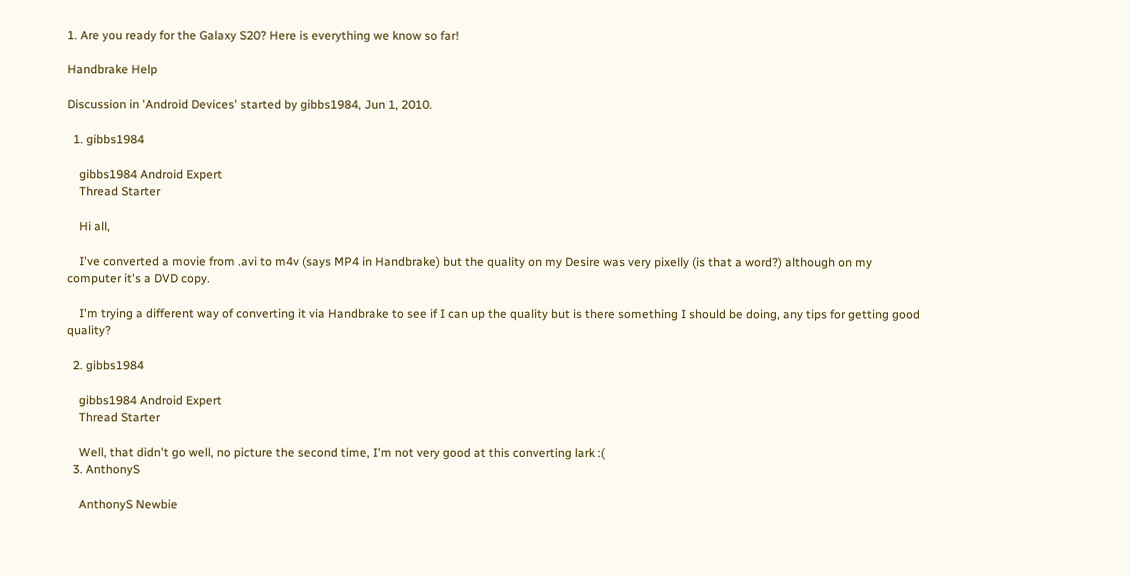1. Are you ready for the Galaxy S20? Here is everything we know so far!

Handbrake Help

Discussion in 'Android Devices' started by gibbs1984, Jun 1, 2010.

  1. gibbs1984

    gibbs1984 Android Expert
    Thread Starter

    Hi all,

    I've converted a movie from .avi to m4v (says MP4 in Handbrake) but the quality on my Desire was very pixelly (is that a word?) although on my computer it's a DVD copy.

    I'm trying a different way of converting it via Handbrake to see if I can up the quality but is there something I should be doing, any tips for getting good quality?

  2. gibbs1984

    gibbs1984 Android Expert
    Thread Starter

    Well, that didn't go well, no picture the second time, I'm not very good at this converting lark :(
  3. AnthonyS

    AnthonyS Newbie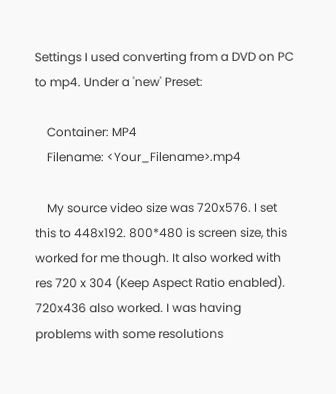Settings I used converting from a DVD on PC to mp4. Under a 'new' Preset:

    Container: MP4
    Filename: <Your_Filename>.mp4

    My source video size was 720x576. I set this to 448x192. 800*480 is screen size, this worked for me though. It also worked with res 720 x 304 (Keep Aspect Ratio enabled). 720x436 also worked. I was having problems with some resolutions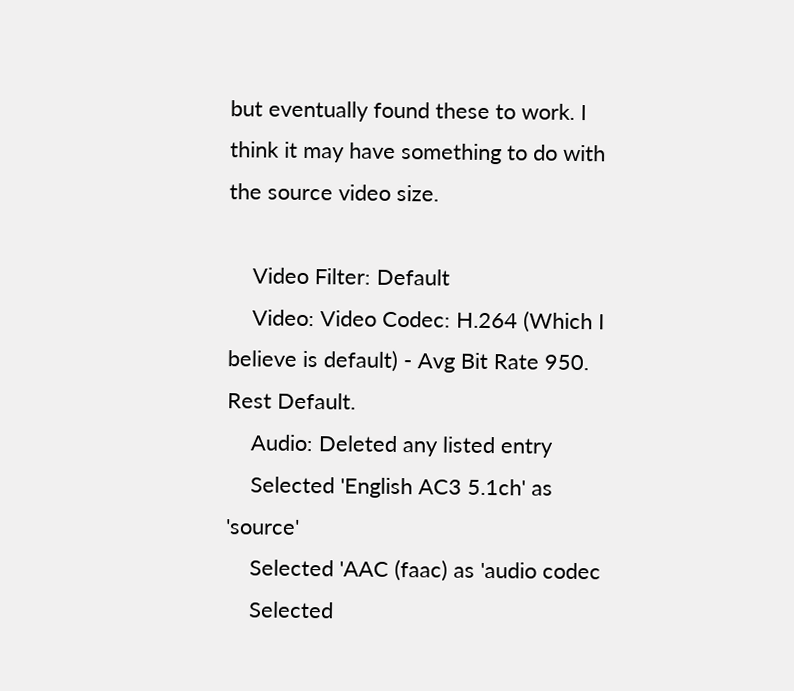but eventually found these to work. I think it may have something to do with the source video size.

    Video Filter: Default
    Video: Video Codec: H.264 (Which I believe is default) - Avg Bit Rate 950. Rest Default.
    Audio: Deleted any listed entry
    Selected 'English AC3 5.1ch' as 'source'
    Selected 'AAC (faac) as 'audio codec
    Selected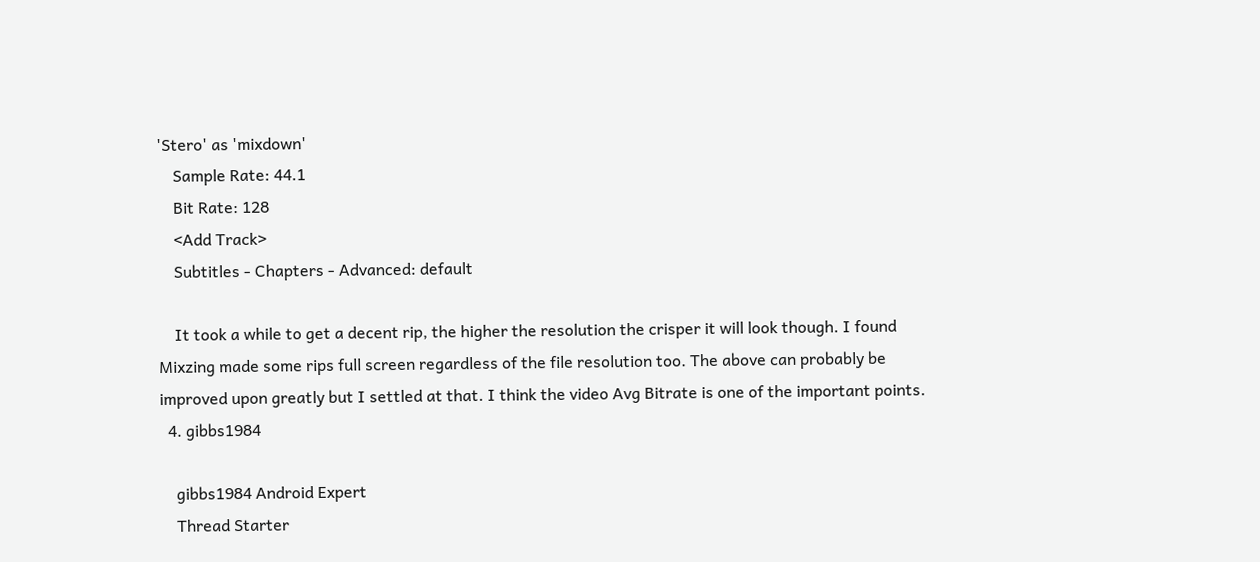'Stero' as 'mixdown'
    Sample Rate: 44.1
    Bit Rate: 128
    <Add Track>
    Subtitles - Chapters - Advanced: default

    It took a while to get a decent rip, the higher the resolution the crisper it will look though. I found Mixzing made some rips full screen regardless of the file resolution too. The above can probably be improved upon greatly but I settled at that. I think the video Avg Bitrate is one of the important points.
  4. gibbs1984

    gibbs1984 Android Expert
    Thread Starter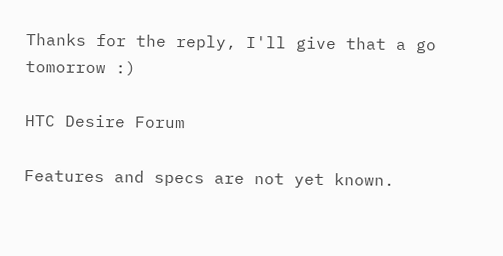Thanks for the reply, I'll give that a go tomorrow :)

HTC Desire Forum

Features and specs are not yet known.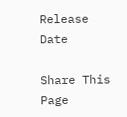Release Date

Share This Page